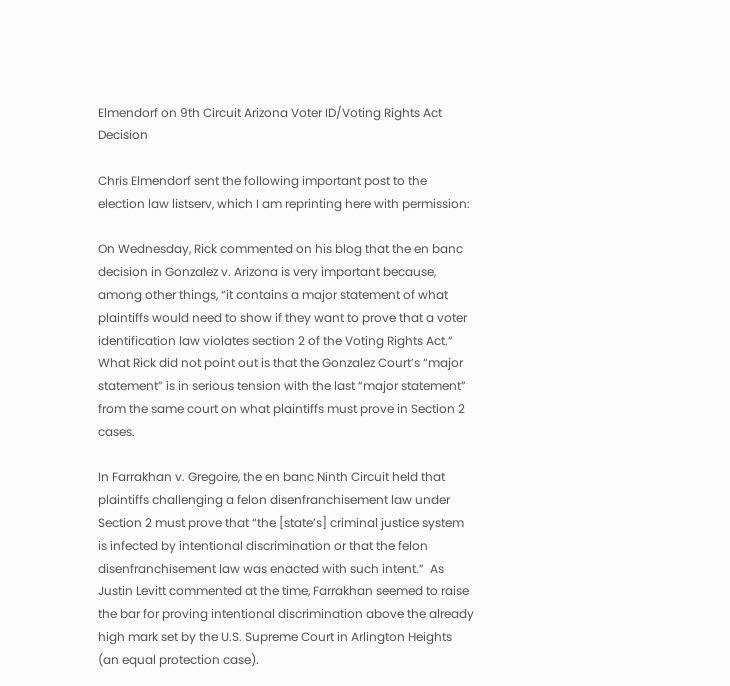Elmendorf on 9th Circuit Arizona Voter ID/Voting Rights Act Decision

Chris Elmendorf sent the following important post to the election law listserv, which I am reprinting here with permission:

On Wednesday, Rick commented on his blog that the en banc decision in Gonzalez v. Arizona is very important because, among other things, “it contains a major statement of what plaintiffs would need to show if they want to prove that a voter identification law violates section 2 of the Voting Rights Act.”  What Rick did not point out is that the Gonzalez Court’s “major statement” is in serious tension with the last “major statement” from the same court on what plaintiffs must prove in Section 2 cases.

In Farrakhan v. Gregoire, the en banc Ninth Circuit held that plaintiffs challenging a felon disenfranchisement law under Section 2 must prove that “the [state’s] criminal justice system is infected by intentional discrimination or that the felon disenfranchisement law was enacted with such intent.”  As Justin Levitt commented at the time, Farrakhan seemed to raise the bar for proving intentional discrimination above the already high mark set by the U.S. Supreme Court in Arlington Heights (an equal protection case).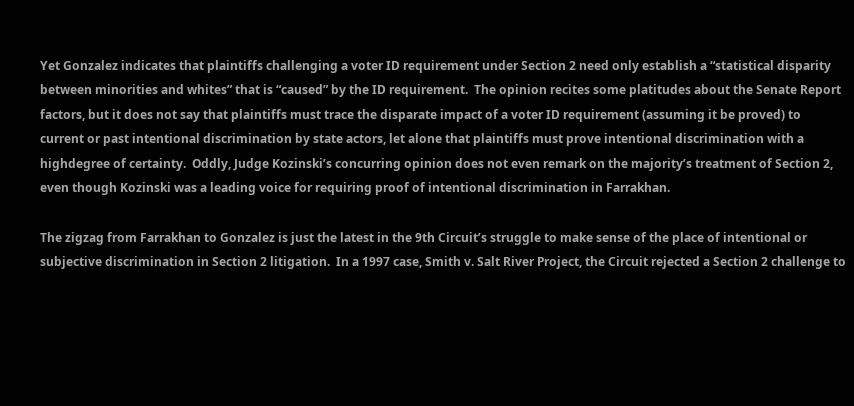Yet Gonzalez indicates that plaintiffs challenging a voter ID requirement under Section 2 need only establish a “statistical disparity between minorities and whites” that is “caused” by the ID requirement.  The opinion recites some platitudes about the Senate Report factors, but it does not say that plaintiffs must trace the disparate impact of a voter ID requirement (assuming it be proved) to current or past intentional discrimination by state actors, let alone that plaintiffs must prove intentional discrimination with a highdegree of certainty.  Oddly, Judge Kozinski’s concurring opinion does not even remark on the majority’s treatment of Section 2, even though Kozinski was a leading voice for requiring proof of intentional discrimination in Farrakhan.

The zigzag from Farrakhan to Gonzalez is just the latest in the 9th Circuit’s struggle to make sense of the place of intentional or subjective discrimination in Section 2 litigation.  In a 1997 case, Smith v. Salt River Project, the Circuit rejected a Section 2 challenge to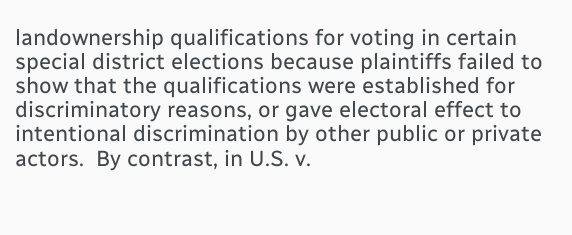landownership qualifications for voting in certain special district elections because plaintiffs failed to show that the qualifications were established for discriminatory reasons, or gave electoral effect to intentional discrimination by other public or private actors.  By contrast, in U.S. v.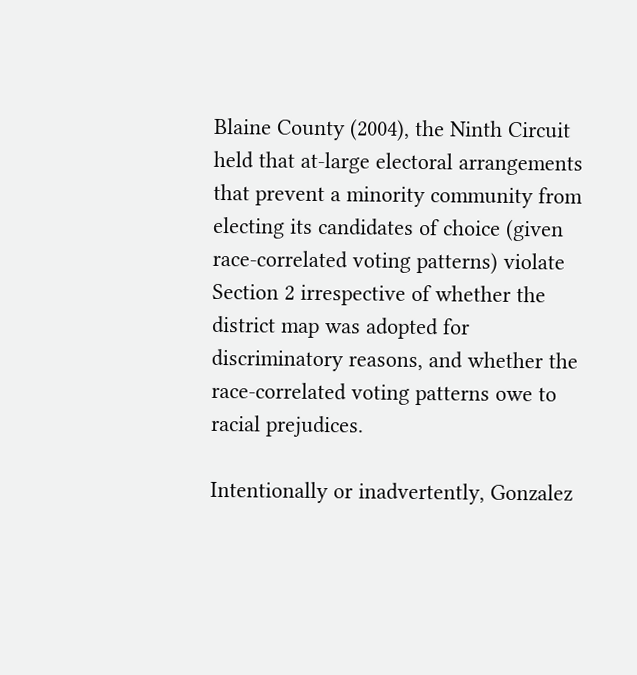Blaine County (2004), the Ninth Circuit held that at-large electoral arrangements that prevent a minority community from electing its candidates of choice (given race-correlated voting patterns) violate Section 2 irrespective of whether the district map was adopted for discriminatory reasons, and whether the race-correlated voting patterns owe to racial prejudices.

Intentionally or inadvertently, Gonzalez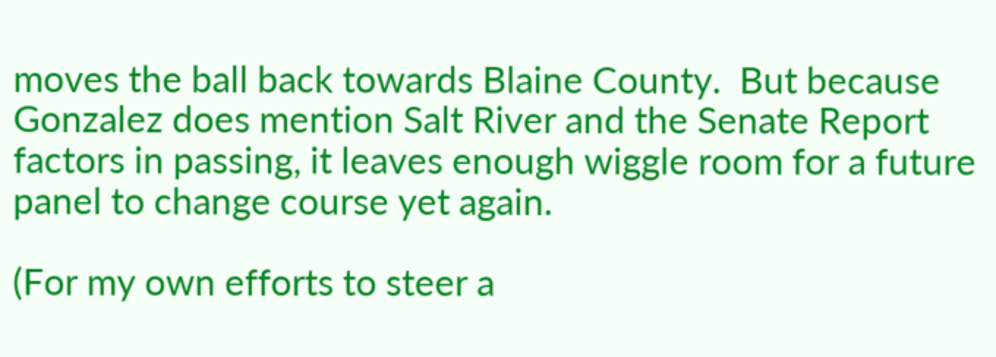moves the ball back towards Blaine County.  But because Gonzalez does mention Salt River and the Senate Report factors in passing, it leaves enough wiggle room for a future panel to change course yet again.

(For my own efforts to steer a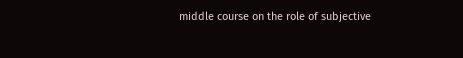middle course on the role of subjective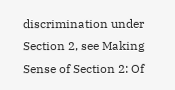discrimination under Section 2, see Making Sense of Section 2: Of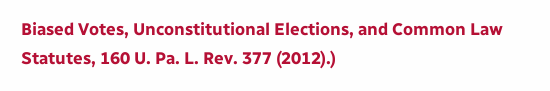Biased Votes, Unconstitutional Elections, and Common Law Statutes, 160 U. Pa. L. Rev. 377 (2012).)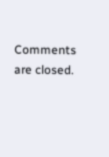Comments are closed.